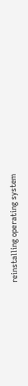reinstalling operating system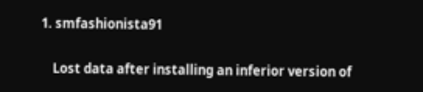1. smfashionista91

    Lost data after installing an inferior version of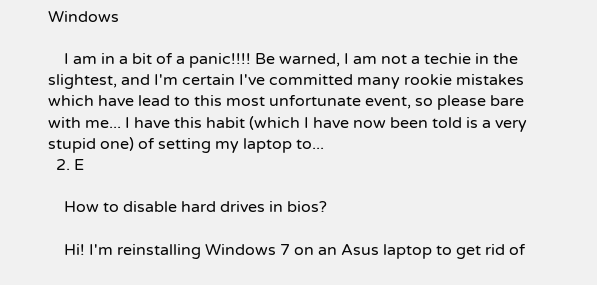Windows

    I am in a bit of a panic!!!! Be warned, I am not a techie in the slightest, and I'm certain I've committed many rookie mistakes which have lead to this most unfortunate event, so please bare with me... I have this habit (which I have now been told is a very stupid one) of setting my laptop to...
  2. E

    How to disable hard drives in bios?

    Hi! I'm reinstalling Windows 7 on an Asus laptop to get rid of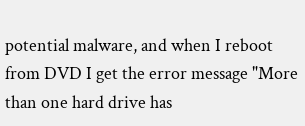potential malware, and when I reboot from DVD I get the error message "More than one hard drive has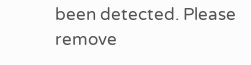been detected. Please remove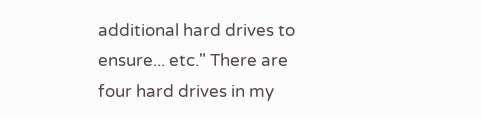additional hard drives to ensure... etc." There are four hard drives in my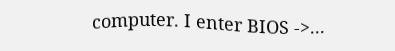computer. I enter BIOS ->...